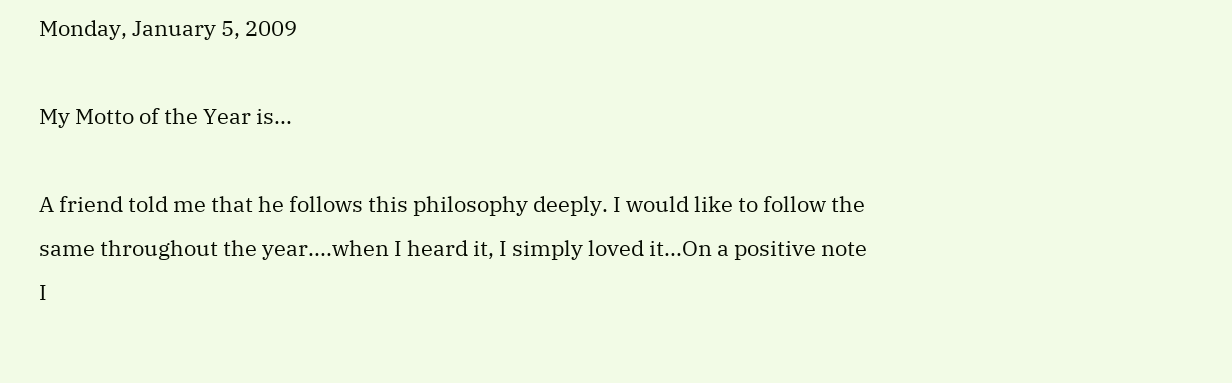Monday, January 5, 2009

My Motto of the Year is...

A friend told me that he follows this philosophy deeply. I would like to follow the same throughout the year....when I heard it, I simply loved it...On a positive note I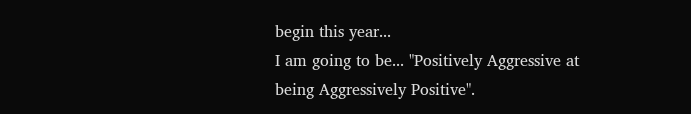begin this year...
I am going to be... "Positively Aggressive at being Aggressively Positive".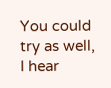You could try as well, I hear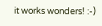it works wonders! :-)